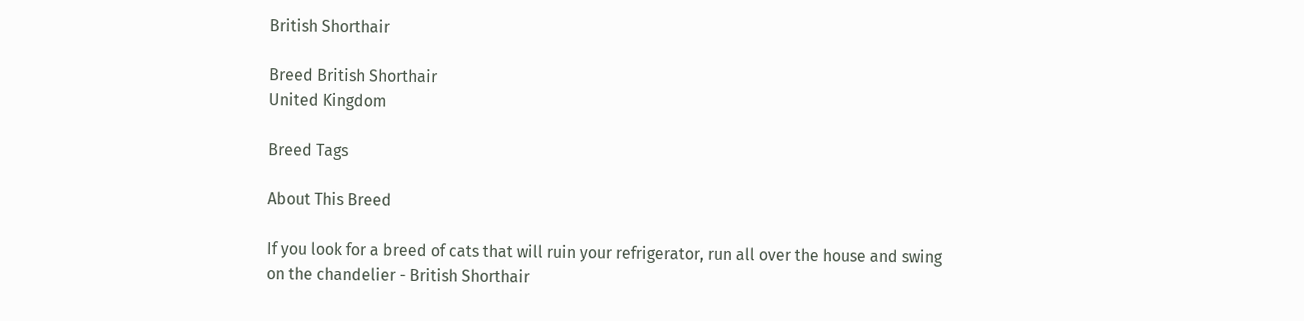British Shorthair

Breed British Shorthair
United Kingdom

Breed Tags

About This Breed

If you look for a breed of cats that will ruin your refrigerator, run all over the house and swing on the chandelier - British Shorthair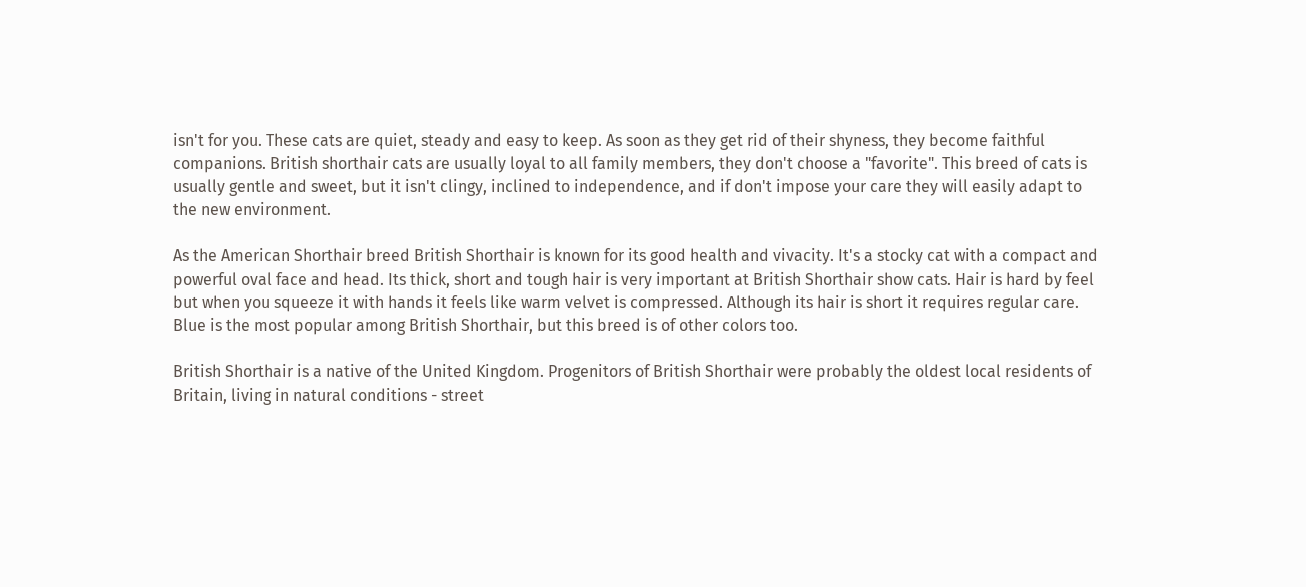isn't for you. These cats are quiet, steady and easy to keep. As soon as they get rid of their shyness, they become faithful companions. British shorthair cats are usually loyal to all family members, they don't choose a "favorite". This breed of cats is usually gentle and sweet, but it isn't clingy, inclined to independence, and if don't impose your care they will easily adapt to the new environment.

As the American Shorthair breed British Shorthair is known for its good health and vivacity. It's a stocky cat with a compact and powerful oval face and head. Its thick, short and tough hair is very important at British Shorthair show cats. Hair is hard by feel but when you squeeze it with hands it feels like warm velvet is compressed. Although its hair is short it requires regular care. Blue is the most popular among British Shorthair, but this breed is of other colors too.

British Shorthair is a native of the United Kingdom. Progenitors of British Shorthair were probably the oldest local residents of Britain, living in natural conditions - street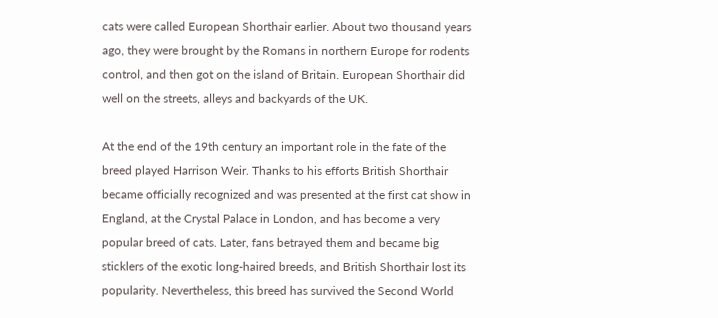cats were called European Shorthair earlier. About two thousand years ago, they were brought by the Romans in northern Europe for rodents control, and then got on the island of Britain. European Shorthair did well on the streets, alleys and backyards of the UK.

At the end of the 19th century an important role in the fate of the breed played Harrison Weir. Thanks to his efforts British Shorthair became officially recognized and was presented at the first cat show in England, at the Crystal Palace in London, and has become a very popular breed of cats. Later, fans betrayed them and became big sticklers of the exotic long-haired breeds, and British Shorthair lost its popularity. Nevertheless, this breed has survived the Second World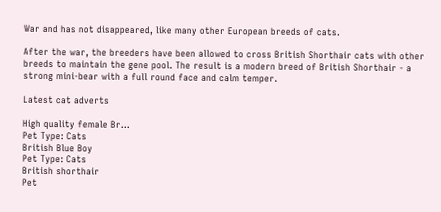War and has not disappeared, like many other European breeds of cats.

After the war, the breeders have been allowed to cross British Shorthair cats with other breeds to maintain the gene pool. The result is a modern breed of British Shorthair - a strong mini-bear with a full round face and calm temper.

Latest cat adverts

High quality female Br...
Pet Type: Cats
British Blue Boy
Pet Type: Cats
British shorthair
Pet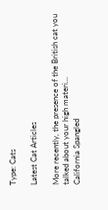Type: Cats

Latest Cat Articles

More recently, the presence of the British cat you talked about your high materi...
California Spangled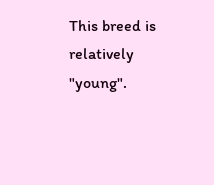This breed is relatively "young".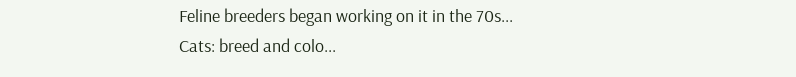Feline breeders began working on it in the 70s...
Cats: breed and colo...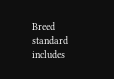Breed standard includes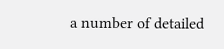a number of detailed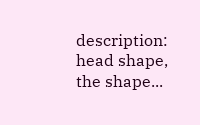description: head shape, the shape...